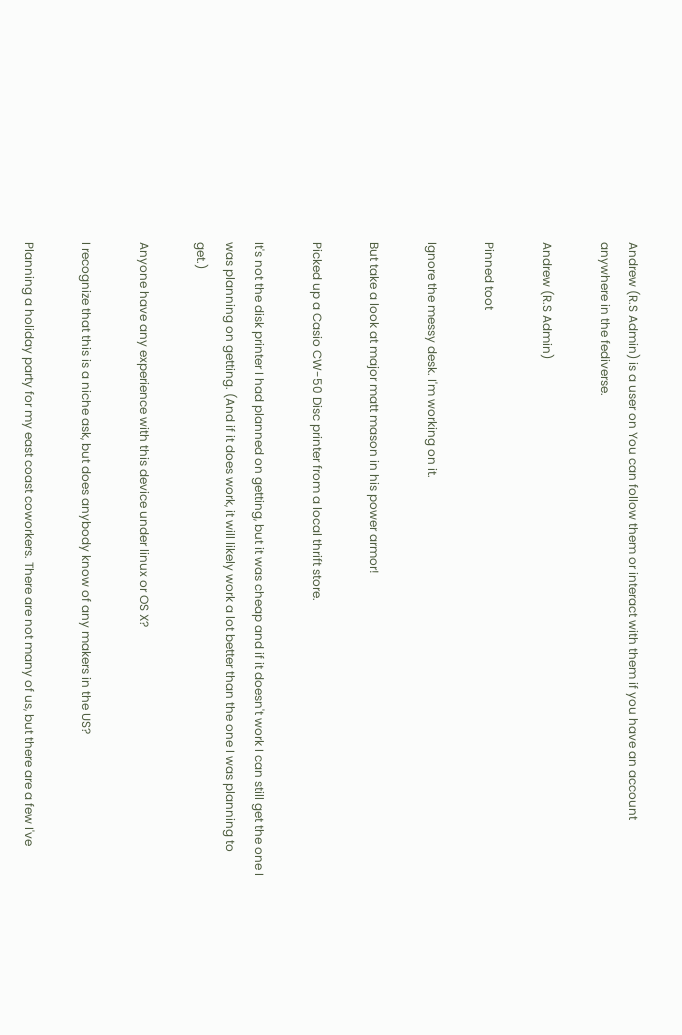Andrew (R.S Admin) is a user on You can follow them or interact with them if you have an account anywhere in the fediverse.

Andrew (R.S Admin)

Pinned toot

Ignore the messy desk. I'm working on it.

But take a look at major matt mason in his power armor!

Picked up a Casio CW-50 Disc printer from a local thrift store.

It's not the disk printer I had planned on getting, but it was cheap and if it doesn't work I can still get the one I was planning on getting. (And if it does work, it will likely work a lot better than the one I was planning to get.)

Anyone have any experience with this device under linux or OS X?

I recognize that this is a niche ask, but does anybody know of any makers in the US?

Planning a holiday party for my east coast coworkers. There are not many of us, but there are a few I've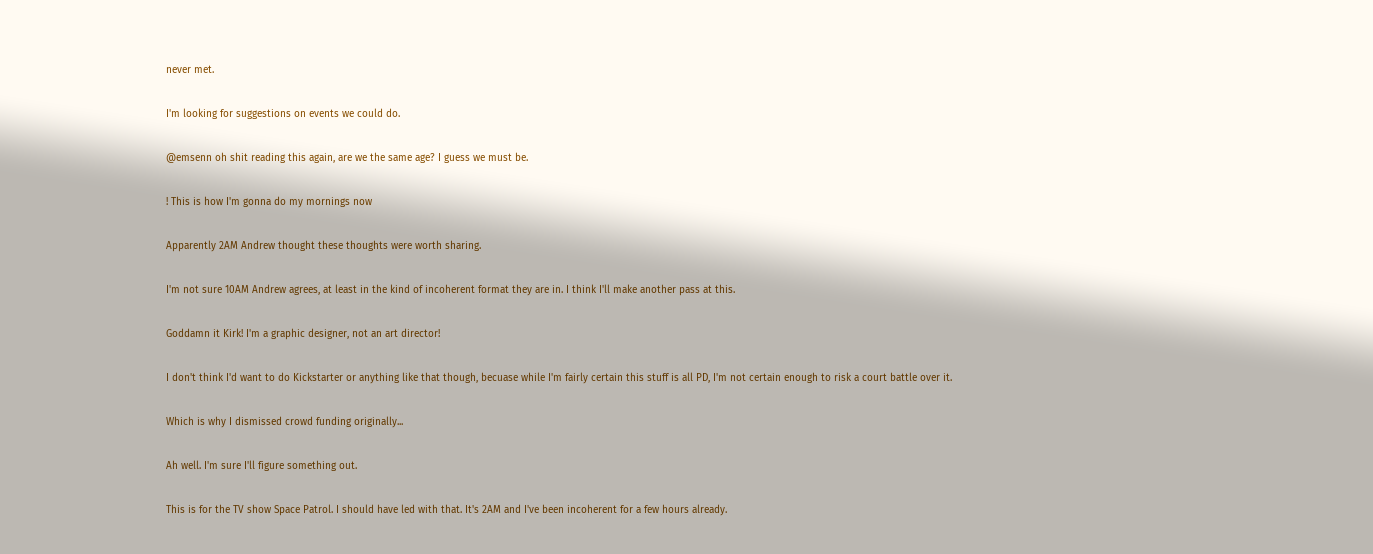never met.

I'm looking for suggestions on events we could do.

@emsenn oh shit reading this again, are we the same age? I guess we must be.

! This is how I'm gonna do my mornings now

Apparently 2AM Andrew thought these thoughts were worth sharing.

I'm not sure 10AM Andrew agrees, at least in the kind of incoherent format they are in. I think I'll make another pass at this.

Goddamn it Kirk! I'm a graphic designer, not an art director!

I don't think I'd want to do Kickstarter or anything like that though, becuase while I'm fairly certain this stuff is all PD, I'm not certain enough to risk a court battle over it.

Which is why I dismissed crowd funding originally...

Ah well. I'm sure I'll figure something out.

This is for the TV show Space Patrol. I should have led with that. It's 2AM and I've been incoherent for a few hours already.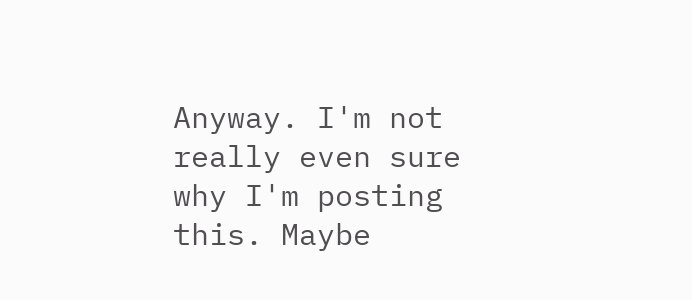Anyway. I'm not really even sure why I'm posting this. Maybe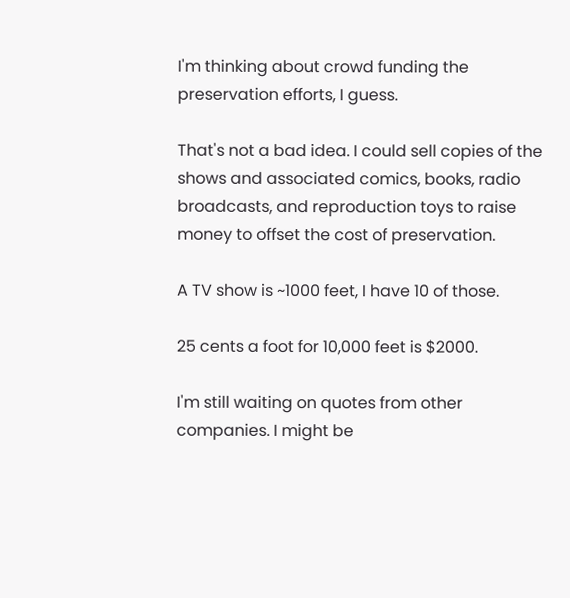I'm thinking about crowd funding the preservation efforts, I guess.

That's not a bad idea. I could sell copies of the shows and associated comics, books, radio broadcasts, and reproduction toys to raise money to offset the cost of preservation.

A TV show is ~1000 feet, I have 10 of those.

25 cents a foot for 10,000 feet is $2000.

I'm still waiting on quotes from other companies. I might be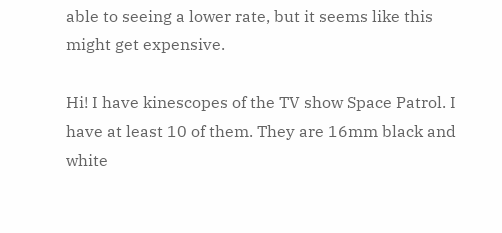able to seeing a lower rate, but it seems like this might get expensive.

Hi! I have kinescopes of the TV show Space Patrol. I have at least 10 of them. They are 16mm black and white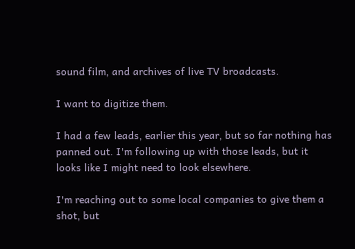sound film, and archives of live TV broadcasts.

I want to digitize them.

I had a few leads, earlier this year, but so far nothing has panned out. I'm following up with those leads, but it looks like I might need to look elsewhere.

I'm reaching out to some local companies to give them a shot, but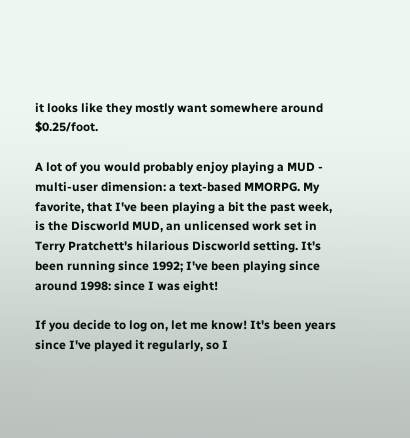it looks like they mostly want somewhere around $0.25/foot.

A lot of you would probably enjoy playing a MUD - multi-user dimension: a text-based MMORPG. My favorite, that I've been playing a bit the past week, is the Discworld MUD, an unlicensed work set in Terry Pratchett's hilarious Discworld setting. It's been running since 1992; I've been playing since around 1998: since I was eight!

If you decide to log on, let me know! It's been years since I've played it regularly, so I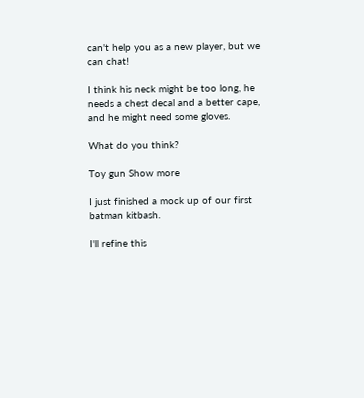can't help you as a new player, but we can chat!

I think his neck might be too long, he needs a chest decal and a better cape, and he might need some gloves.

What do you think?

Toy gun Show more

I just finished a mock up of our first batman kitbash.

I'll refine this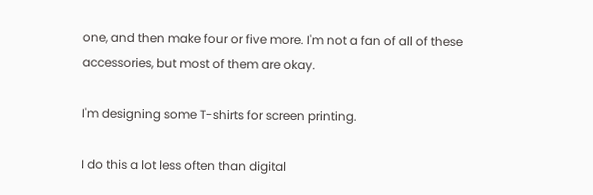one, and then make four or five more. I'm not a fan of all of these accessories, but most of them are okay.

I'm designing some T-shirts for screen printing.

I do this a lot less often than digital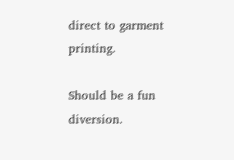direct to garment printing.

Should be a fun diversion.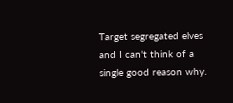Target segregated elves and I can't think of a single good reason why.